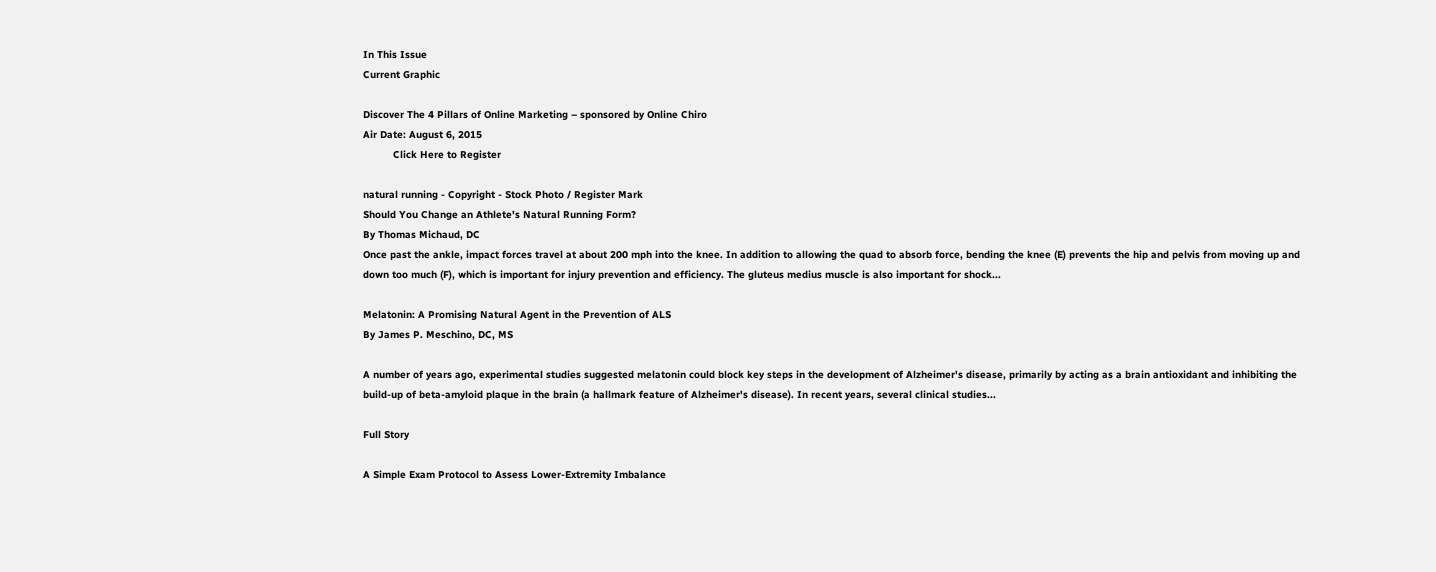In This Issue
Current Graphic

Discover The 4 Pillars of Online Marketing – sponsored by Online Chiro
Air Date: August 6, 2015
          Click Here to Register

natural running - Copyright - Stock Photo / Register Mark
Should You Change an Athlete's Natural Running Form?
By Thomas Michaud, DC
Once past the ankle, impact forces travel at about 200 mph into the knee. In addition to allowing the quad to absorb force, bending the knee (E) prevents the hip and pelvis from moving up and down too much (F), which is important for injury prevention and efficiency. The gluteus medius muscle is also important for shock...

Melatonin: A Promising Natural Agent in the Prevention of ALS
By James P. Meschino, DC, MS

A number of years ago, experimental studies suggested melatonin could block key steps in the development of Alzheimer's disease, primarily by acting as a brain antioxidant and inhibiting the build-up of beta-amyloid plaque in the brain (a hallmark feature of Alzheimer's disease). In recent years, several clinical studies...

Full Story

A Simple Exam Protocol to Assess Lower-Extremity Imbalance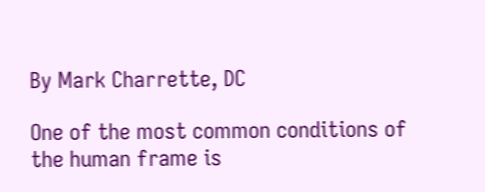By Mark Charrette, DC

One of the most common conditions of the human frame is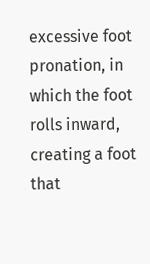excessive foot pronation, in which the foot rolls inward, creating a foot that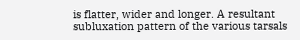is flatter, wider and longer. A resultant subluxation pattern of the various tarsals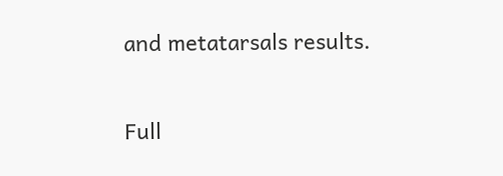and metatarsals results.

Full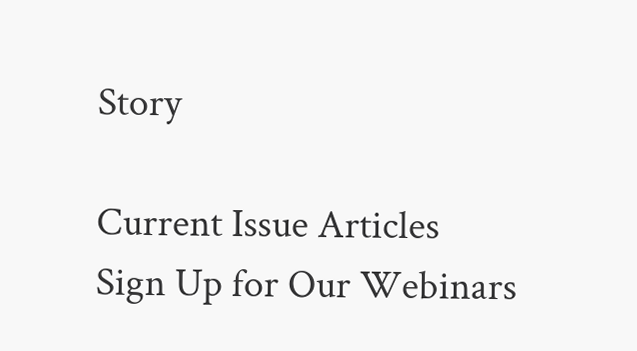Story

Current Issue Articles
Sign Up for Our Webinars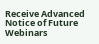Receive Advanced Notice of Future Webinars